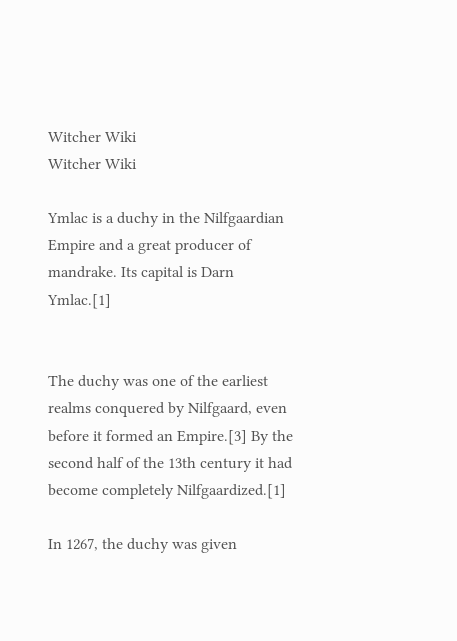Witcher Wiki
Witcher Wiki

Ymlac is a duchy in the Nilfgaardian Empire and a great producer of mandrake. Its capital is Darn Ymlac.[1]


The duchy was one of the earliest realms conquered by Nilfgaard, even before it formed an Empire.[3] By the second half of the 13th century it had become completely Nilfgaardized.[1]

In 1267, the duchy was given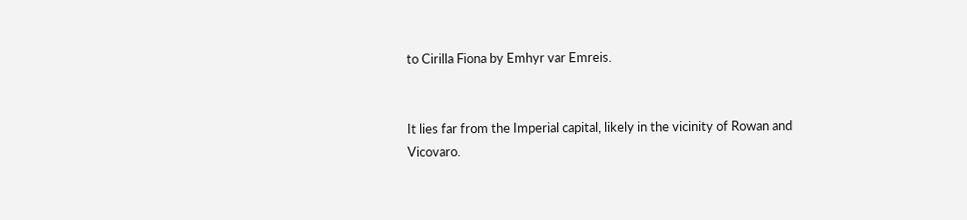to Cirilla Fiona by Emhyr var Emreis.


It lies far from the Imperial capital, likely in the vicinity of Rowan and Vicovaro.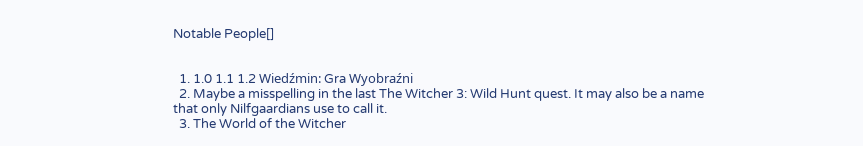Notable People[]


  1. 1.0 1.1 1.2 Wiedźmin: Gra Wyobraźni
  2. Maybe a misspelling in the last The Witcher 3: Wild Hunt quest. It may also be a name that only Nilfgaardians use to call it.
  3. The World of the Witcher